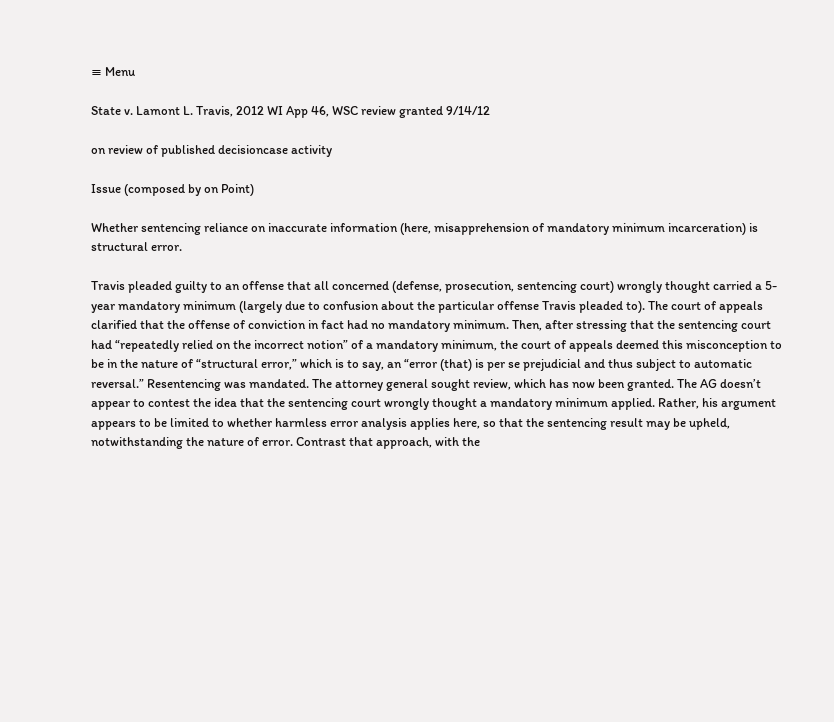≡ Menu

State v. Lamont L. Travis, 2012 WI App 46, WSC review granted 9/14/12

on review of published decisioncase activity

Issue (composed by on Point)

Whether sentencing reliance on inaccurate information (here, misapprehension of mandatory minimum incarceration) is structural error.

Travis pleaded guilty to an offense that all concerned (defense, prosecution, sentencing court) wrongly thought carried a 5-year mandatory minimum (largely due to confusion about the particular offense Travis pleaded to). The court of appeals clarified that the offense of conviction in fact had no mandatory minimum. Then, after stressing that the sentencing court had “repeatedly relied on the incorrect notion” of a mandatory minimum, the court of appeals deemed this misconception to be in the nature of “structural error,” which is to say, an “error (that) is per se prejudicial and thus subject to automatic reversal.” Resentencing was mandated. The attorney general sought review, which has now been granted. The AG doesn’t appear to contest the idea that the sentencing court wrongly thought a mandatory minimum applied. Rather, his argument appears to be limited to whether harmless error analysis applies here, so that the sentencing result may be upheld, notwithstanding the nature of error. Contrast that approach, with the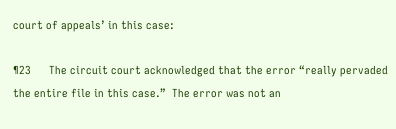court of appeals’ in this case:

¶23      The circuit court acknowledged that the error “really pervaded the entire file in this case.”  The error was not an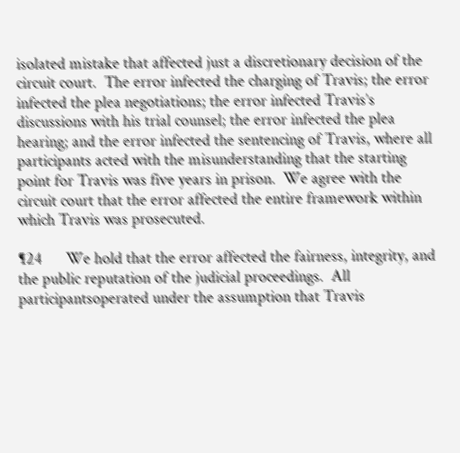isolated mistake that affected just a discretionary decision of the circuit court.  The error infected the charging of Travis; the error infected the plea negotiations; the error infected Travis’s discussions with his trial counsel; the error infected the plea hearing; and the error infected the sentencing of Travis, where all participants acted with the misunderstanding that the starting point for Travis was five years in prison.  We agree with the circuit court that the error affected the entire framework within which Travis was prosecuted.

¶24      We hold that the error affected the fairness, integrity, and the public reputation of the judicial proceedings.  All participantsoperated under the assumption that Travis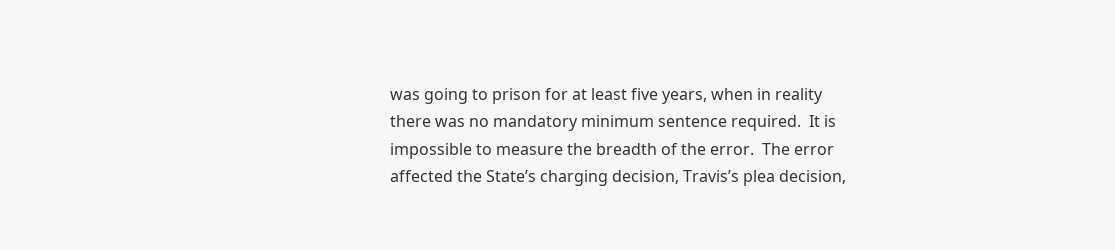was going to prison for at least five years, when in reality there was no mandatory minimum sentence required.  It is impossible to measure the breadth of the error.  The error affected the State’s charging decision, Travis’s plea decision,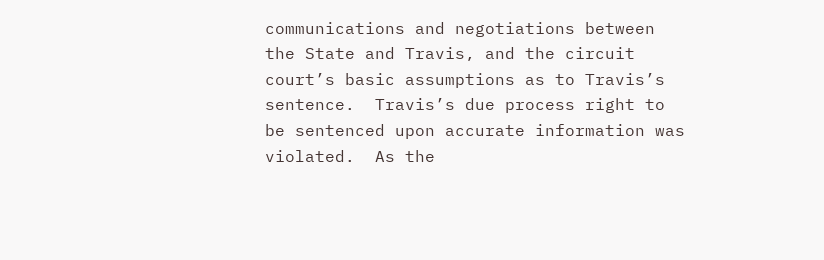communications and negotiations between the State and Travis, and the circuit court’s basic assumptions as to Travis’s sentence.  Travis’s due process right to be sentenced upon accurate information was violated.  As the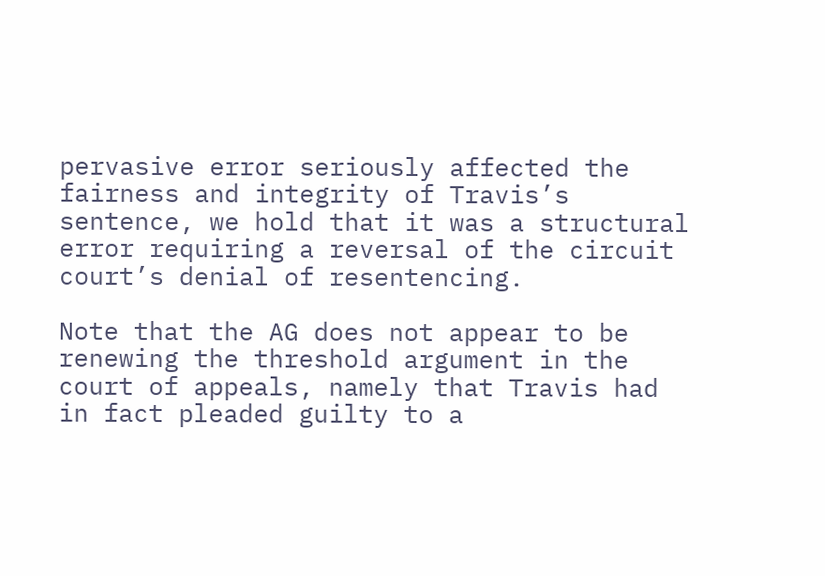pervasive error seriously affected the fairness and integrity of Travis’s sentence, we hold that it was a structural error requiring a reversal of the circuit court’s denial of resentencing.

Note that the AG does not appear to be renewing the threshold argument in the court of appeals, namely that Travis had in fact pleaded guilty to a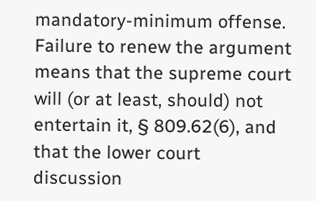mandatory-minimum offense. Failure to renew the argument means that the supreme court will (or at least, should) not entertain it, § 809.62(6), and that the lower court discussion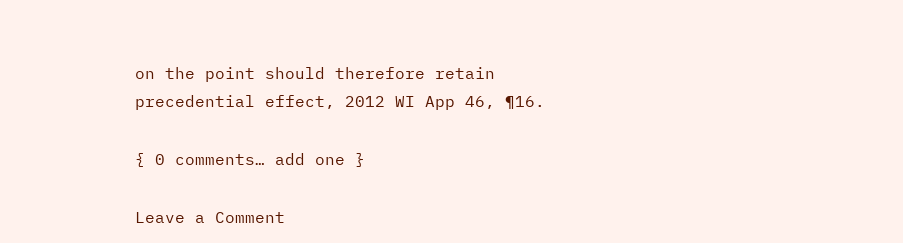on the point should therefore retain precedential effect, 2012 WI App 46, ¶16.

{ 0 comments… add one }

Leave a Comment